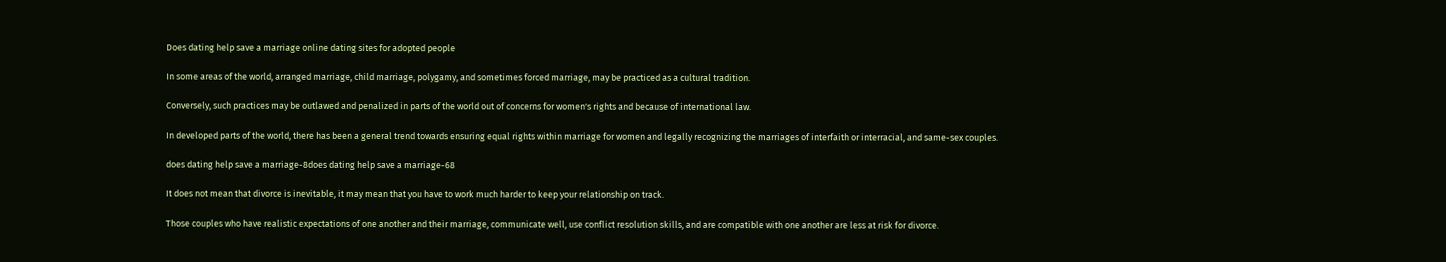Does dating help save a marriage online dating sites for adopted people

In some areas of the world, arranged marriage, child marriage, polygamy, and sometimes forced marriage, may be practiced as a cultural tradition.

Conversely, such practices may be outlawed and penalized in parts of the world out of concerns for women's rights and because of international law.

In developed parts of the world, there has been a general trend towards ensuring equal rights within marriage for women and legally recognizing the marriages of interfaith or interracial, and same-sex couples.

does dating help save a marriage-8does dating help save a marriage-68

It does not mean that divorce is inevitable, it may mean that you have to work much harder to keep your relationship on track.

Those couples who have realistic expectations of one another and their marriage, communicate well, use conflict resolution skills, and are compatible with one another are less at risk for divorce.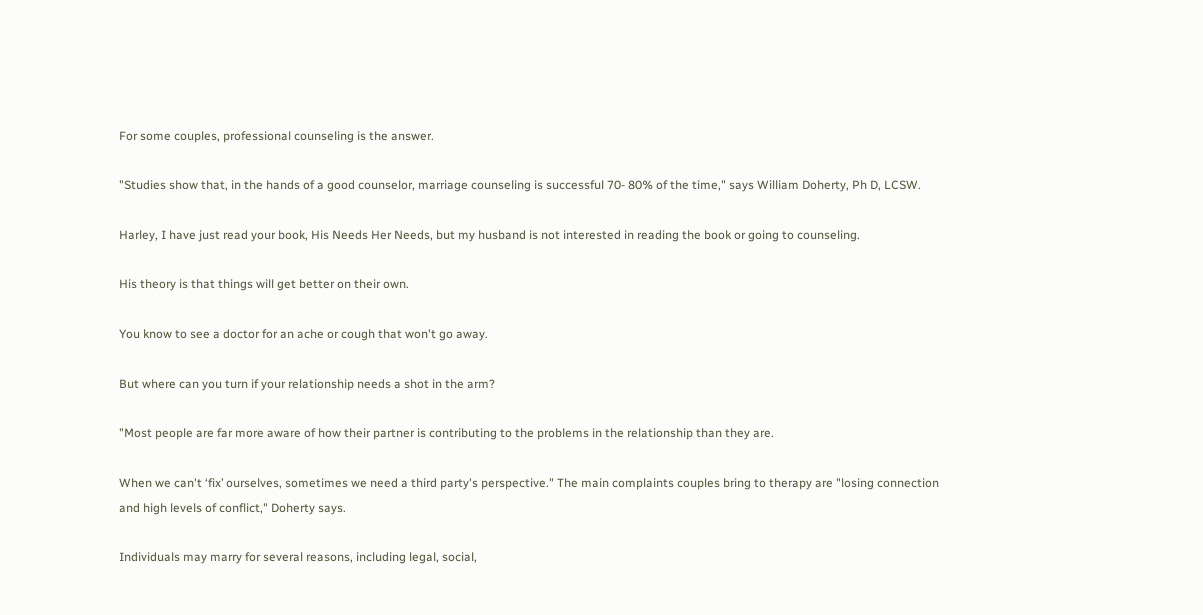For some couples, professional counseling is the answer.

"Studies show that, in the hands of a good counselor, marriage counseling is successful 70- 80% of the time," says William Doherty, Ph D, LCSW.

Harley, I have just read your book, His Needs Her Needs, but my husband is not interested in reading the book or going to counseling.

His theory is that things will get better on their own.

You know to see a doctor for an ache or cough that won't go away.

But where can you turn if your relationship needs a shot in the arm?

"Most people are far more aware of how their partner is contributing to the problems in the relationship than they are.

When we can't ‘fix’ ourselves, sometimes we need a third party's perspective." The main complaints couples bring to therapy are "losing connection and high levels of conflict," Doherty says.

Individuals may marry for several reasons, including legal, social,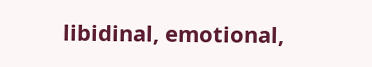libidinal, emotional,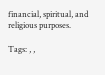financial, spiritual, and religious purposes.

Tags: , ,